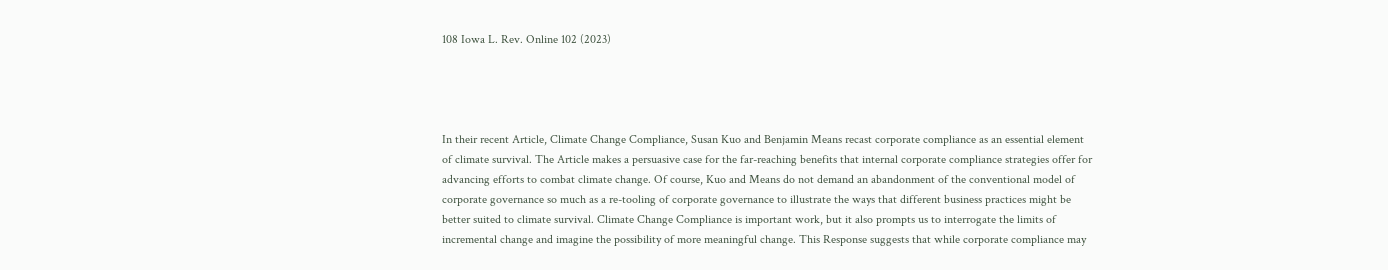108 Iowa L. Rev. Online 102 (2023)




In their recent Article, Climate Change Compliance, Susan Kuo and Benjamin Means recast corporate compliance as an essential element of climate survival. The Article makes a persuasive case for the far-reaching benefits that internal corporate compliance strategies offer for advancing efforts to combat climate change. Of course, Kuo and Means do not demand an abandonment of the conventional model of corporate governance so much as a re-tooling of corporate governance to illustrate the ways that different business practices might be better suited to climate survival. Climate Change Compliance is important work, but it also prompts us to interrogate the limits of incremental change and imagine the possibility of more meaningful change. This Response suggests that while corporate compliance may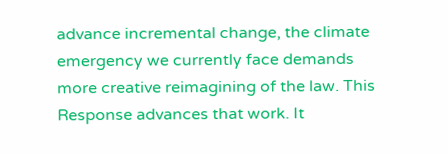advance incremental change, the climate emergency we currently face demands more creative reimagining of the law. This Response advances that work. It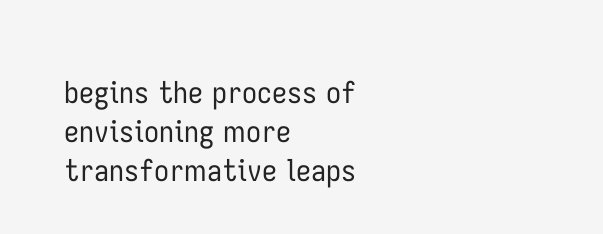begins the process of envisioning more transformative leaps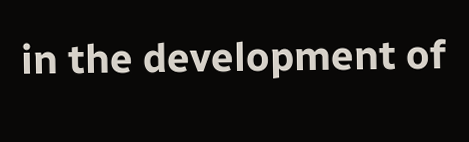in the development of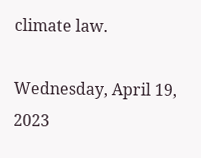climate law.

Wednesday, April 19, 2023